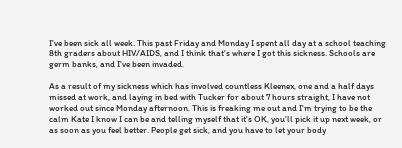I've been sick all week. This past Friday and Monday I spent all day at a school teaching 8th graders about HIV/AIDS, and I think that's where I got this sickness. Schools are germ banks, and I've been invaded.

As a result of my sickness which has involved countless Kleenex, one and a half days missed at work, and laying in bed with Tucker for about 7 hours straight, I have not worked out since Monday afternoon. This is freaking me out and I'm trying to be the calm Kate I know I can be and telling myself that it's OK, you'll pick it up next week, or as soon as you feel better. People get sick, and you have to let your body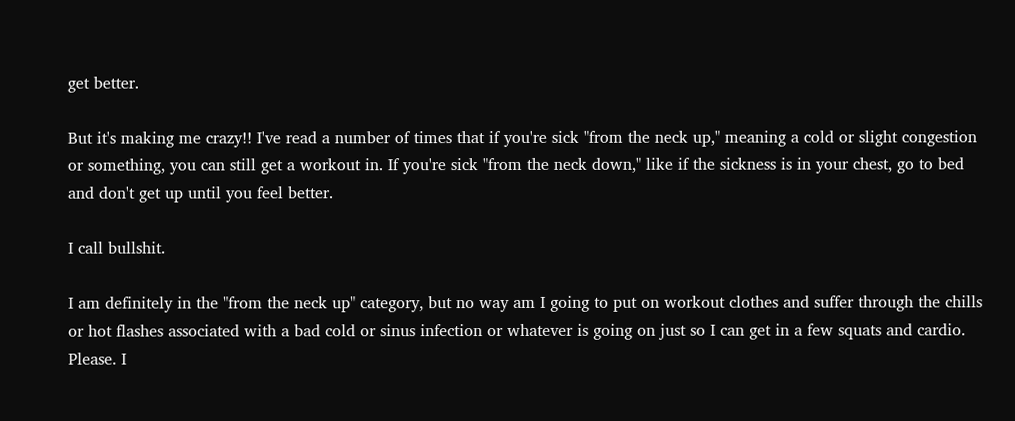get better.

But it's making me crazy!! I've read a number of times that if you're sick "from the neck up," meaning a cold or slight congestion or something, you can still get a workout in. If you're sick "from the neck down," like if the sickness is in your chest, go to bed and don't get up until you feel better.

I call bullshit.

I am definitely in the "from the neck up" category, but no way am I going to put on workout clothes and suffer through the chills or hot flashes associated with a bad cold or sinus infection or whatever is going on just so I can get in a few squats and cardio. Please. I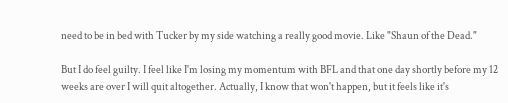need to be in bed with Tucker by my side watching a really good movie. Like "Shaun of the Dead."

But I do feel guilty. I feel like I'm losing my momentum with BFL and that one day shortly before my 12 weeks are over I will quit altogether. Actually, I know that won't happen, but it feels like it's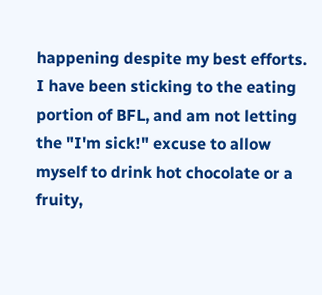happening despite my best efforts. I have been sticking to the eating portion of BFL, and am not letting the "I'm sick!" excuse to allow myself to drink hot chocolate or a fruity,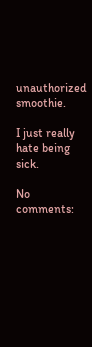unauthorized smoothie.

I just really hate being sick.

No comments: